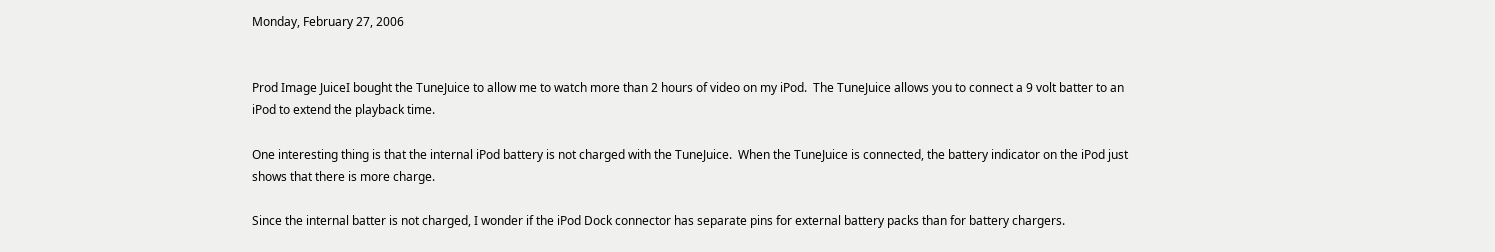Monday, February 27, 2006


Prod Image JuiceI bought the TuneJuice to allow me to watch more than 2 hours of video on my iPod.  The TuneJuice allows you to connect a 9 volt batter to an iPod to extend the playback time.

One interesting thing is that the internal iPod battery is not charged with the TuneJuice.  When the TuneJuice is connected, the battery indicator on the iPod just shows that there is more charge.

Since the internal batter is not charged, I wonder if the iPod Dock connector has separate pins for external battery packs than for battery chargers.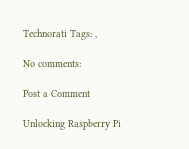Technorati Tags: ,

No comments:

Post a Comment

Unlocking Raspberry Pi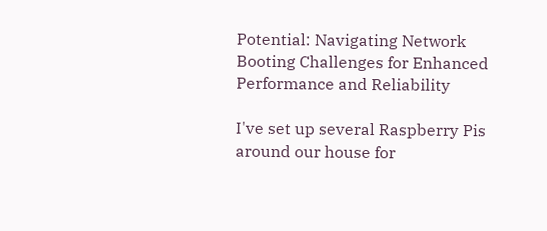Potential: Navigating Network Booting Challenges for Enhanced Performance and Reliability

I've set up several Raspberry Pis around our house for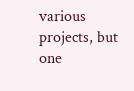various projects, but one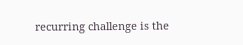recurring challenge is the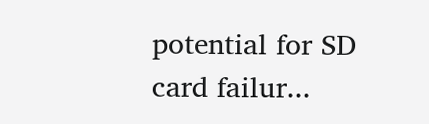potential for SD card failur...